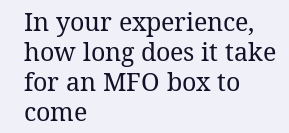In your experience, how long does it take for an MFO box to come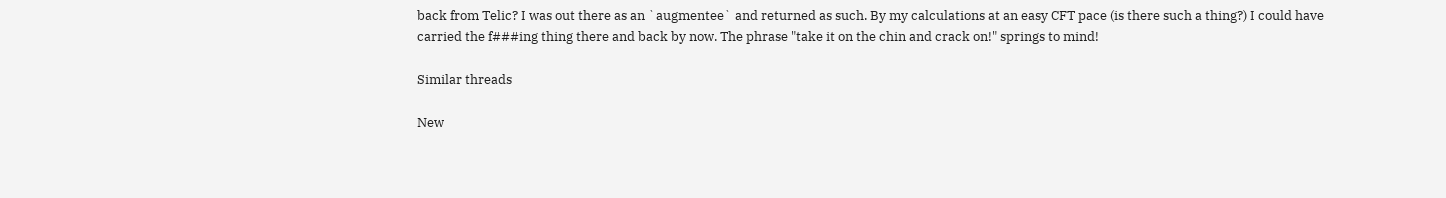back from Telic? I was out there as an `augmentee` and returned as such. By my calculations at an easy CFT pace (is there such a thing?) I could have carried the f###ing thing there and back by now. The phrase "take it on the chin and crack on!" springs to mind!

Similar threads

New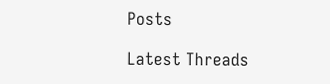Posts

Latest Threads